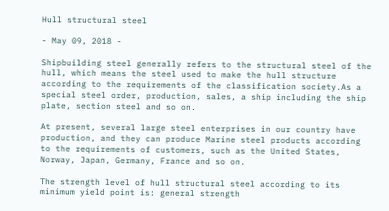Hull structural steel

- May 09, 2018 -

Shipbuilding steel generally refers to the structural steel of the hull, which means the steel used to make the hull structure according to the requirements of the classification society.As a special steel order, production, sales, a ship including the ship plate, section steel and so on.

At present, several large steel enterprises in our country have production, and they can produce Marine steel products according to the requirements of customers, such as the United States, Norway, Japan, Germany, France and so on.

The strength level of hull structural steel according to its minimum yield point is: general strength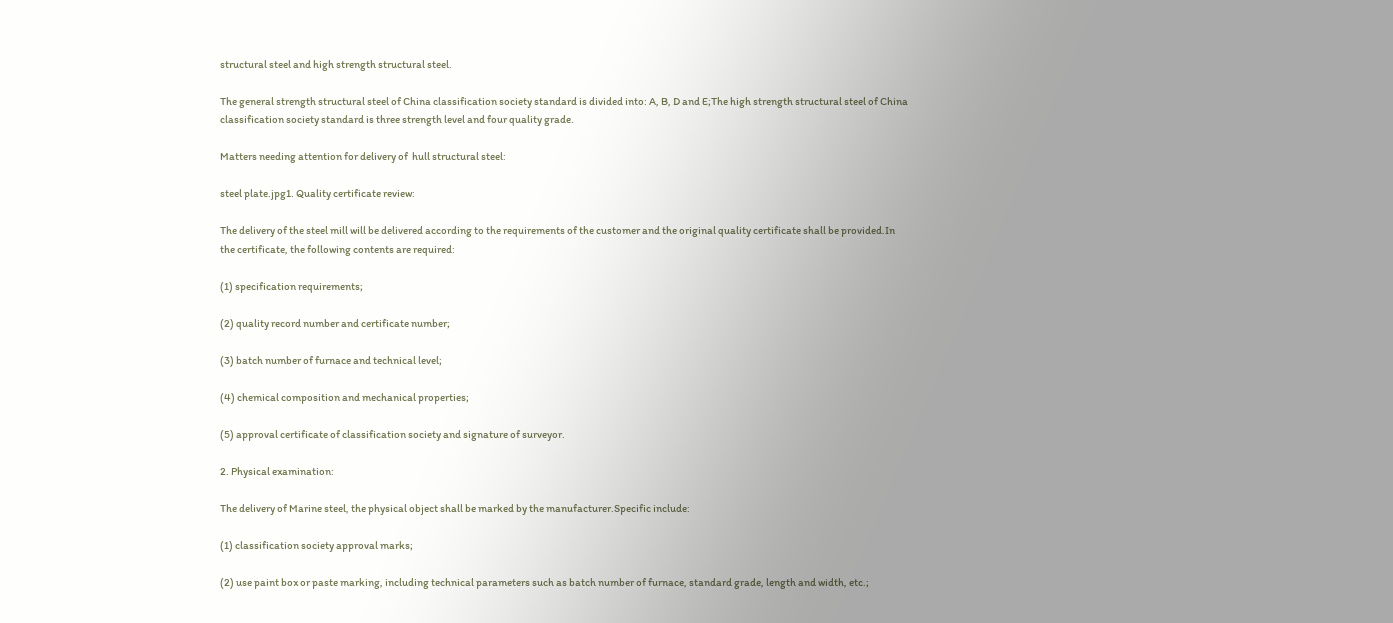structural steel and high strength structural steel.

The general strength structural steel of China classification society standard is divided into: A, B, D and E;The high strength structural steel of China classification society standard is three strength level and four quality grade.

Matters needing attention for delivery of  hull structural steel:

steel plate.jpg1. Quality certificate review:

The delivery of the steel mill will be delivered according to the requirements of the customer and the original quality certificate shall be provided.In the certificate, the following contents are required:

(1) specification requirements;

(2) quality record number and certificate number;

(3) batch number of furnace and technical level;

(4) chemical composition and mechanical properties;

(5) approval certificate of classification society and signature of surveyor.

2. Physical examination:

The delivery of Marine steel, the physical object shall be marked by the manufacturer.Specific include:

(1) classification society approval marks;

(2) use paint box or paste marking, including technical parameters such as batch number of furnace, standard grade, length and width, etc.;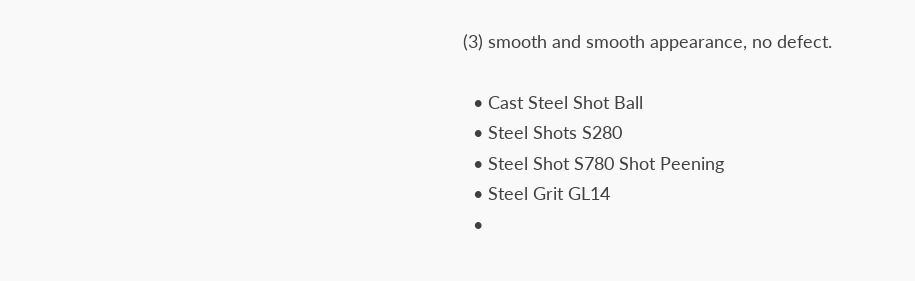(3) smooth and smooth appearance, no defect.

  • Cast Steel Shot Ball
  • Steel Shots S280
  • Steel Shot S780 Shot Peening
  • Steel Grit GL14
  •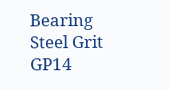Bearing Steel Grit GP14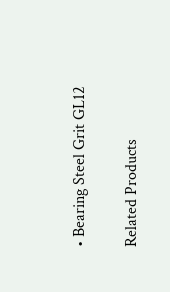• Bearing Steel Grit GL12

Related Products